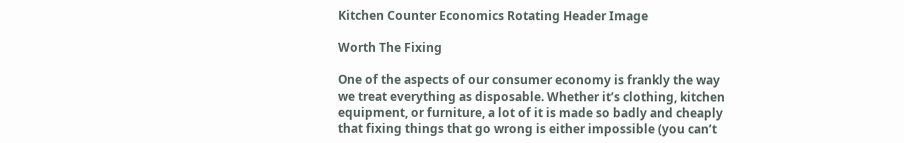Kitchen Counter Economics Rotating Header Image

Worth The Fixing

One of the aspects of our consumer economy is frankly the way we treat everything as disposable. Whether it’s clothing, kitchen equipment, or furniture, a lot of it is made so badly and cheaply that fixing things that go wrong is either impossible (you can’t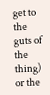get to the guts of the thing) or the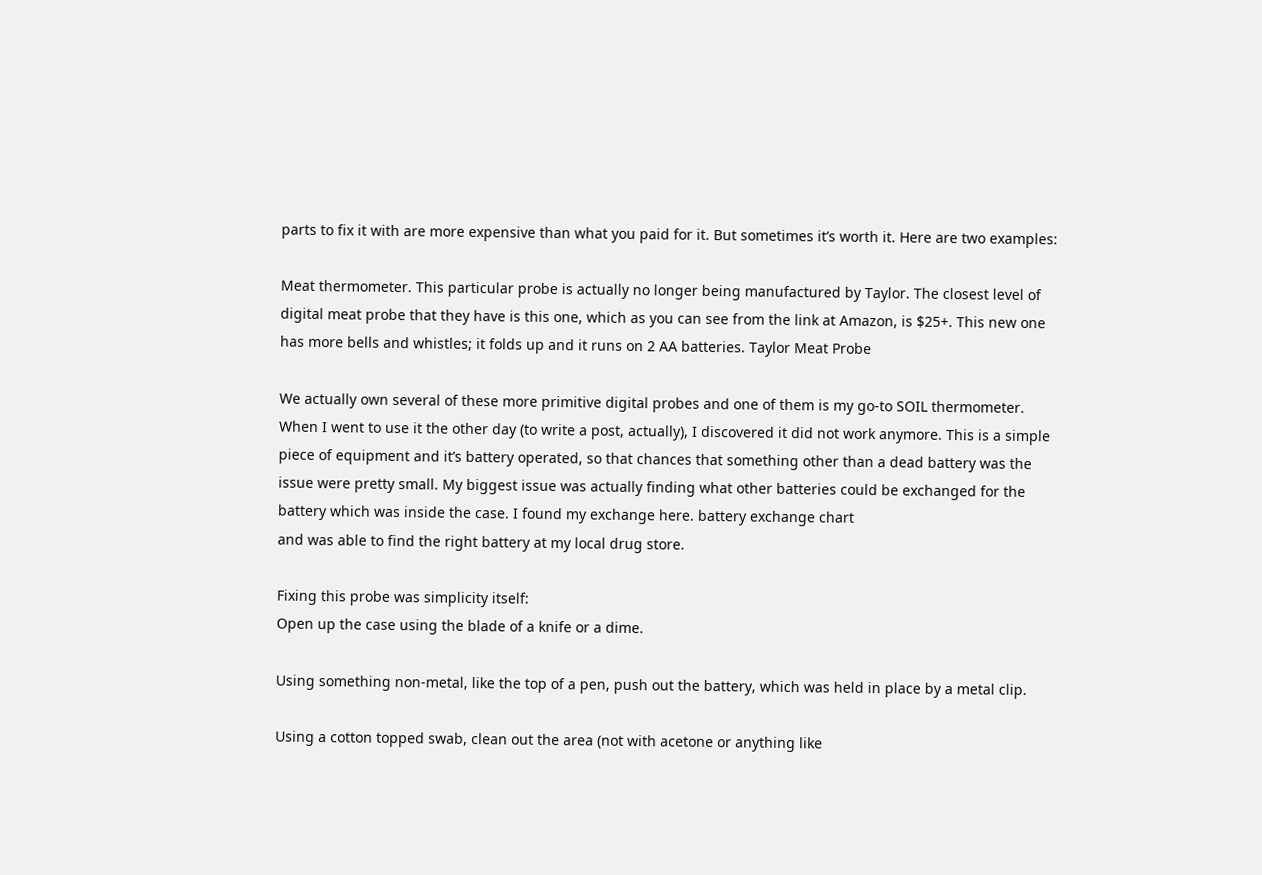parts to fix it with are more expensive than what you paid for it. But sometimes it’s worth it. Here are two examples:

Meat thermometer. This particular probe is actually no longer being manufactured by Taylor. The closest level of digital meat probe that they have is this one, which as you can see from the link at Amazon, is $25+. This new one has more bells and whistles; it folds up and it runs on 2 AA batteries. Taylor Meat Probe

We actually own several of these more primitive digital probes and one of them is my go-to SOIL thermometer. When I went to use it the other day (to write a post, actually), I discovered it did not work anymore. This is a simple piece of equipment and it’s battery operated, so that chances that something other than a dead battery was the issue were pretty small. My biggest issue was actually finding what other batteries could be exchanged for the battery which was inside the case. I found my exchange here. battery exchange chart
and was able to find the right battery at my local drug store.

Fixing this probe was simplicity itself:
Open up the case using the blade of a knife or a dime.

Using something non-metal, like the top of a pen, push out the battery, which was held in place by a metal clip.

Using a cotton topped swab, clean out the area (not with acetone or anything like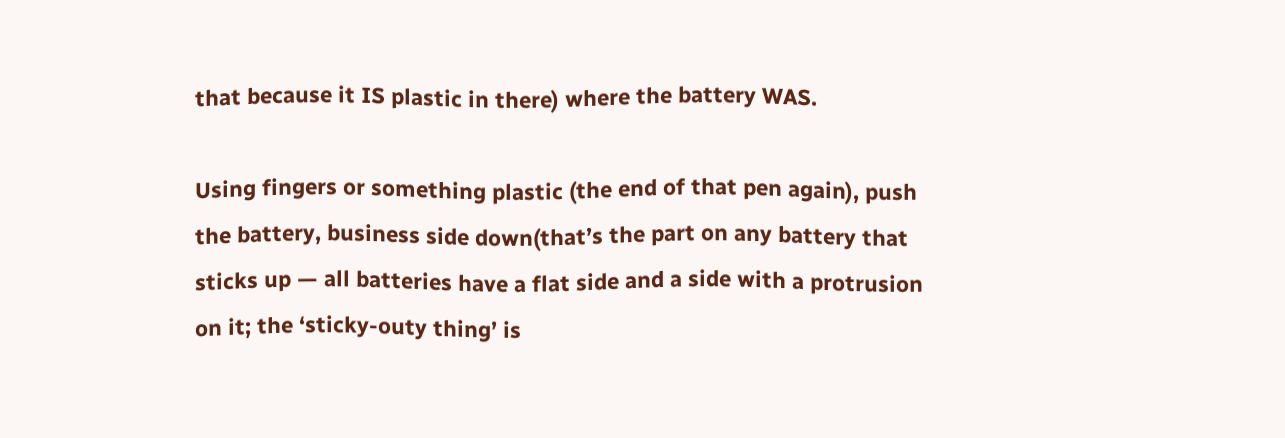that because it IS plastic in there) where the battery WAS.

Using fingers or something plastic (the end of that pen again), push the battery, business side down(that’s the part on any battery that sticks up — all batteries have a flat side and a side with a protrusion on it; the ‘sticky-outy thing’ is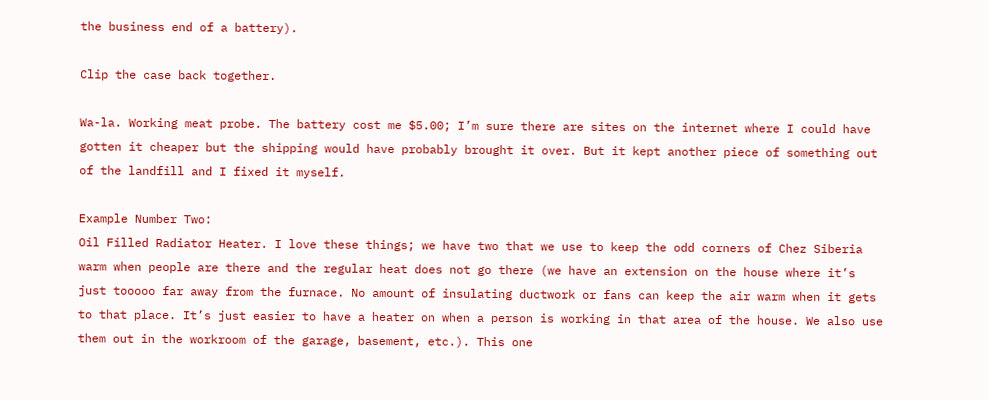the business end of a battery).

Clip the case back together.

Wa-la. Working meat probe. The battery cost me $5.00; I’m sure there are sites on the internet where I could have gotten it cheaper but the shipping would have probably brought it over. But it kept another piece of something out of the landfill and I fixed it myself.

Example Number Two:
Oil Filled Radiator Heater. I love these things; we have two that we use to keep the odd corners of Chez Siberia warm when people are there and the regular heat does not go there (we have an extension on the house where it’s just tooooo far away from the furnace. No amount of insulating ductwork or fans can keep the air warm when it gets to that place. It’s just easier to have a heater on when a person is working in that area of the house. We also use them out in the workroom of the garage, basement, etc.). This one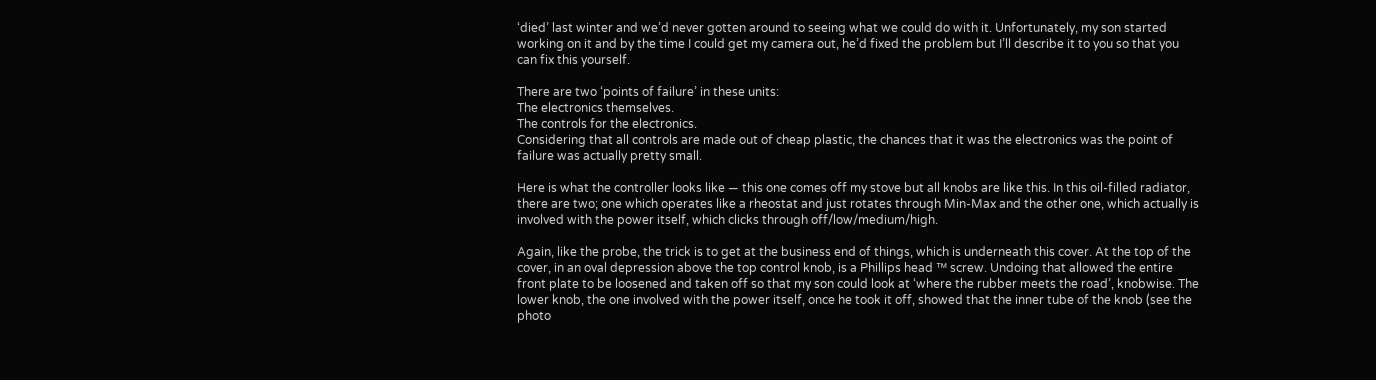‘died’ last winter and we’d never gotten around to seeing what we could do with it. Unfortunately, my son started working on it and by the time I could get my camera out, he’d fixed the problem but I’ll describe it to you so that you can fix this yourself.

There are two ‘points of failure’ in these units:
The electronics themselves.
The controls for the electronics.
Considering that all controls are made out of cheap plastic, the chances that it was the electronics was the point of failure was actually pretty small.

Here is what the controller looks like — this one comes off my stove but all knobs are like this. In this oil-filled radiator, there are two; one which operates like a rheostat and just rotates through Min-Max and the other one, which actually is involved with the power itself, which clicks through off/low/medium/high.

Again, like the probe, the trick is to get at the business end of things, which is underneath this cover. At the top of the cover, in an oval depression above the top control knob, is a Phillips head ™ screw. Undoing that allowed the entire front plate to be loosened and taken off so that my son could look at ‘where the rubber meets the road’, knobwise. The lower knob, the one involved with the power itself, once he took it off, showed that the inner tube of the knob (see the photo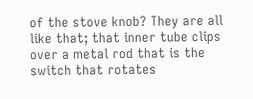of the stove knob? They are all like that; that inner tube clips over a metal rod that is the switch that rotates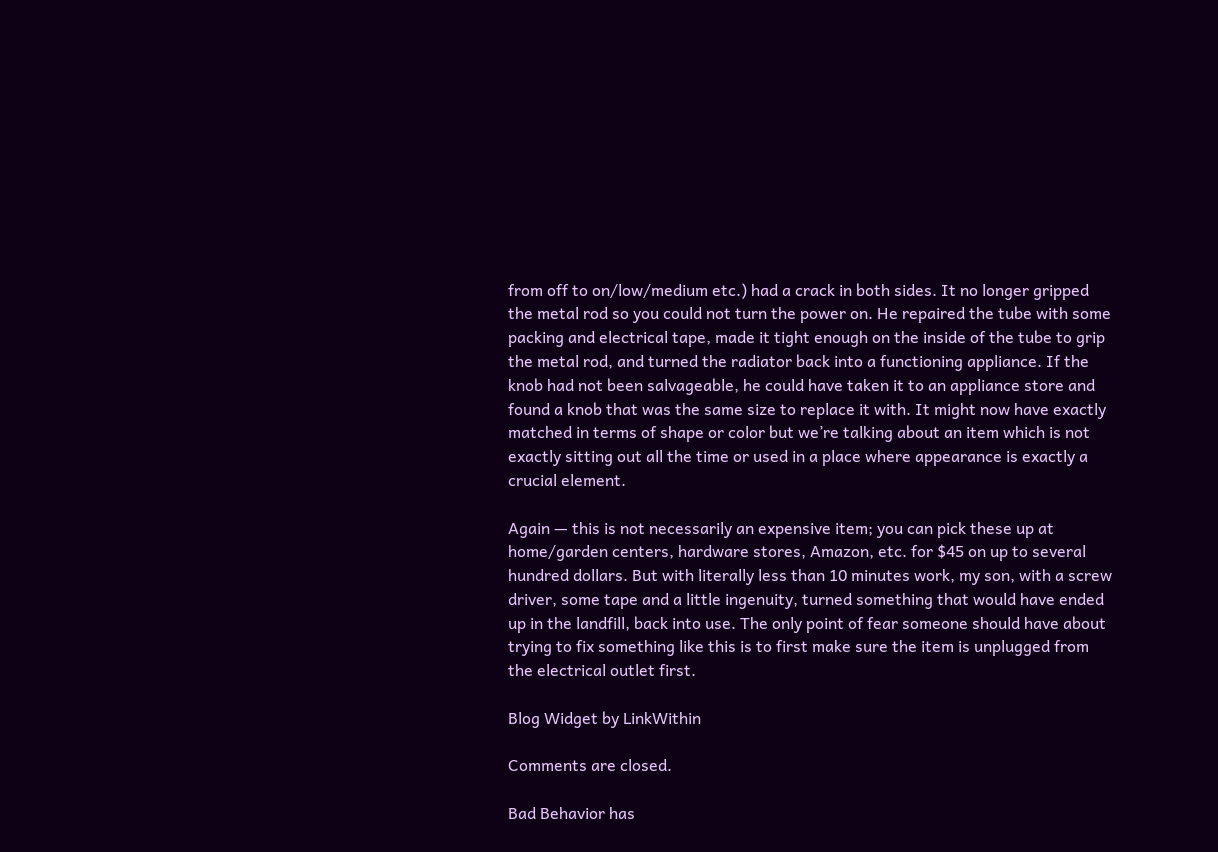from off to on/low/medium etc.) had a crack in both sides. It no longer gripped the metal rod so you could not turn the power on. He repaired the tube with some packing and electrical tape, made it tight enough on the inside of the tube to grip the metal rod, and turned the radiator back into a functioning appliance. If the knob had not been salvageable, he could have taken it to an appliance store and found a knob that was the same size to replace it with. It might now have exactly matched in terms of shape or color but we’re talking about an item which is not exactly sitting out all the time or used in a place where appearance is exactly a crucial element.

Again — this is not necessarily an expensive item; you can pick these up at home/garden centers, hardware stores, Amazon, etc. for $45 on up to several hundred dollars. But with literally less than 10 minutes work, my son, with a screw driver, some tape and a little ingenuity, turned something that would have ended up in the landfill, back into use. The only point of fear someone should have about trying to fix something like this is to first make sure the item is unplugged from the electrical outlet first.

Blog Widget by LinkWithin

Comments are closed.

Bad Behavior has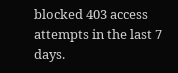blocked 403 access attempts in the last 7 days.